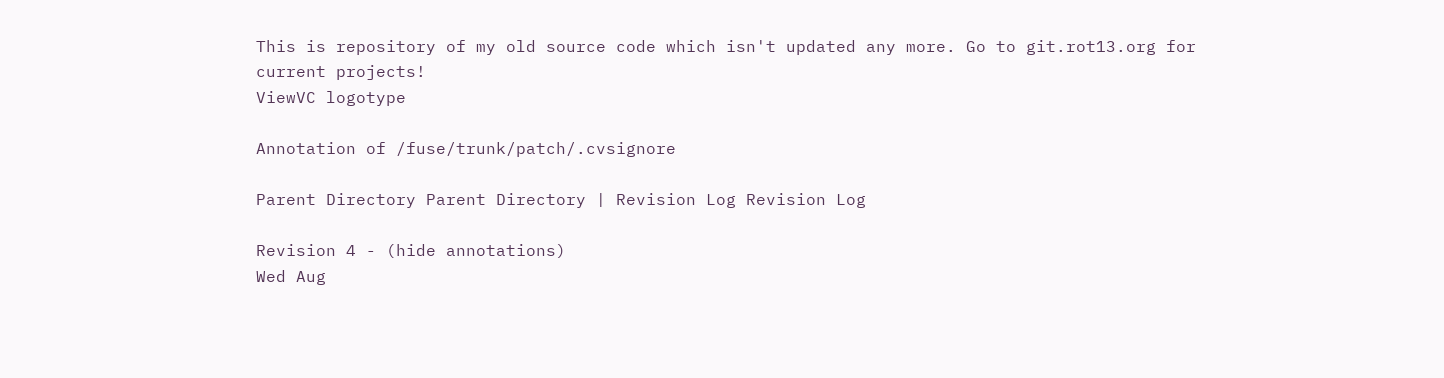This is repository of my old source code which isn't updated any more. Go to git.rot13.org for current projects!
ViewVC logotype

Annotation of /fuse/trunk/patch/.cvsignore

Parent Directory Parent Directory | Revision Log Revision Log

Revision 4 - (hide annotations)
Wed Aug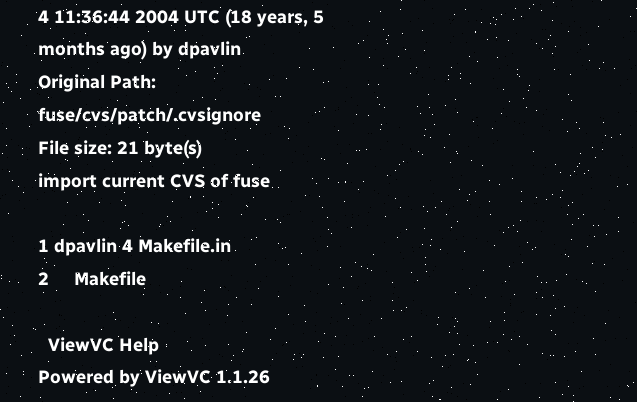4 11:36:44 2004 UTC (18 years, 5 months ago) by dpavlin
Original Path: fuse/cvs/patch/.cvsignore
File size: 21 byte(s)
import current CVS of fuse

1 dpavlin 4 Makefile.in
2     Makefile

  ViewVC Help
Powered by ViewVC 1.1.26